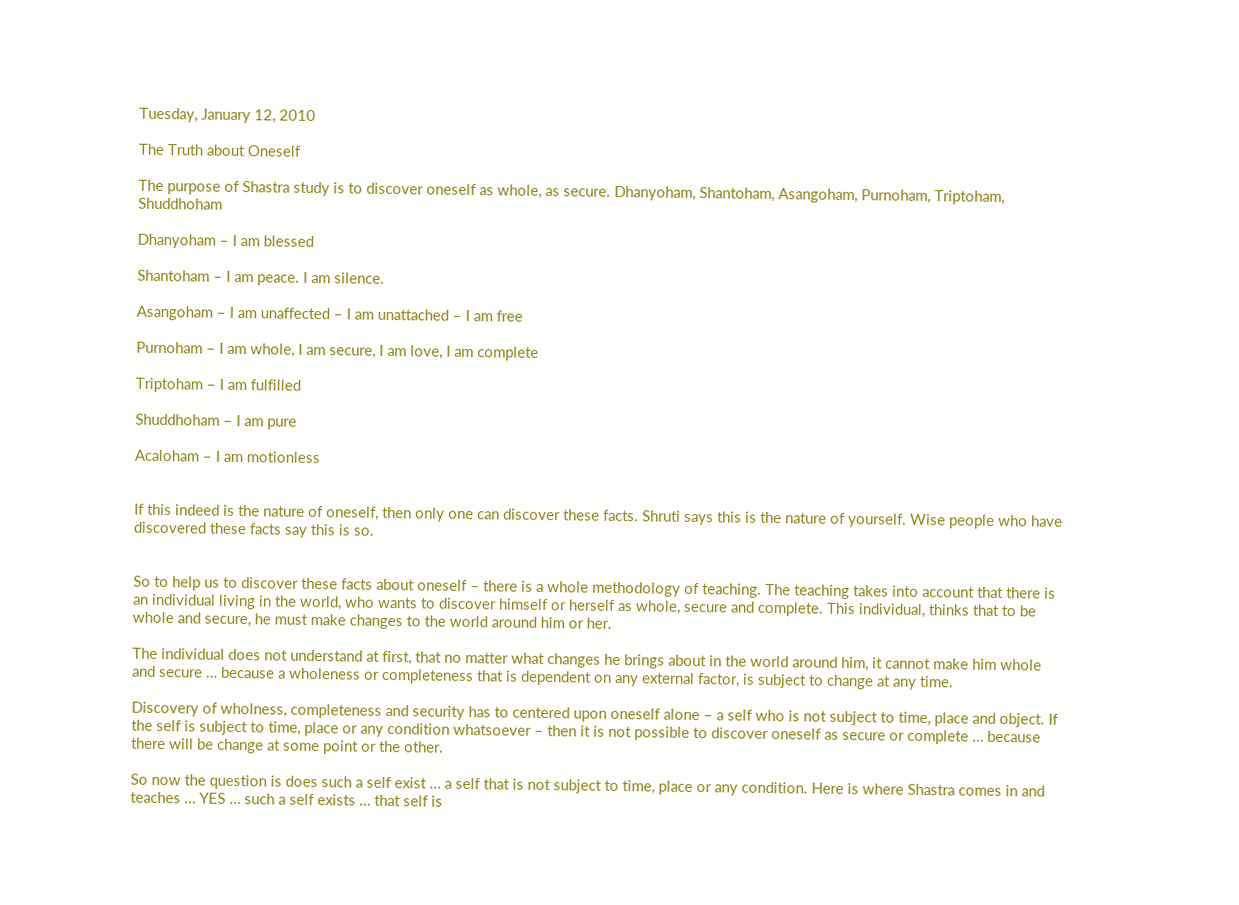Tuesday, January 12, 2010

The Truth about Oneself

The purpose of Shastra study is to discover oneself as whole, as secure. Dhanyoham, Shantoham, Asangoham, Purnoham, Triptoham, Shuddhoham

Dhanyoham – I am blessed

Shantoham – I am peace. I am silence.

Asangoham – I am unaffected – I am unattached – I am free

Purnoham – I am whole, I am secure, I am love, I am complete

Triptoham – I am fulfilled

Shuddhoham – I am pure

Acaloham – I am motionless


If this indeed is the nature of oneself, then only one can discover these facts. Shruti says this is the nature of yourself. Wise people who have discovered these facts say this is so.


So to help us to discover these facts about oneself – there is a whole methodology of teaching. The teaching takes into account that there is an individual living in the world, who wants to discover himself or herself as whole, secure and complete. This individual, thinks that to be whole and secure, he must make changes to the world around him or her.

The individual does not understand at first, that no matter what changes he brings about in the world around him, it cannot make him whole and secure … because a wholeness or completeness that is dependent on any external factor, is subject to change at any time.

Discovery of wholness, completeness and security has to centered upon oneself alone – a self who is not subject to time, place and object. If the self is subject to time, place or any condition whatsoever – then it is not possible to discover oneself as secure or complete … because there will be change at some point or the other.

So now the question is does such a self exist … a self that is not subject to time, place or any condition. Here is where Shastra comes in and teaches … YES … such a self exists … that self is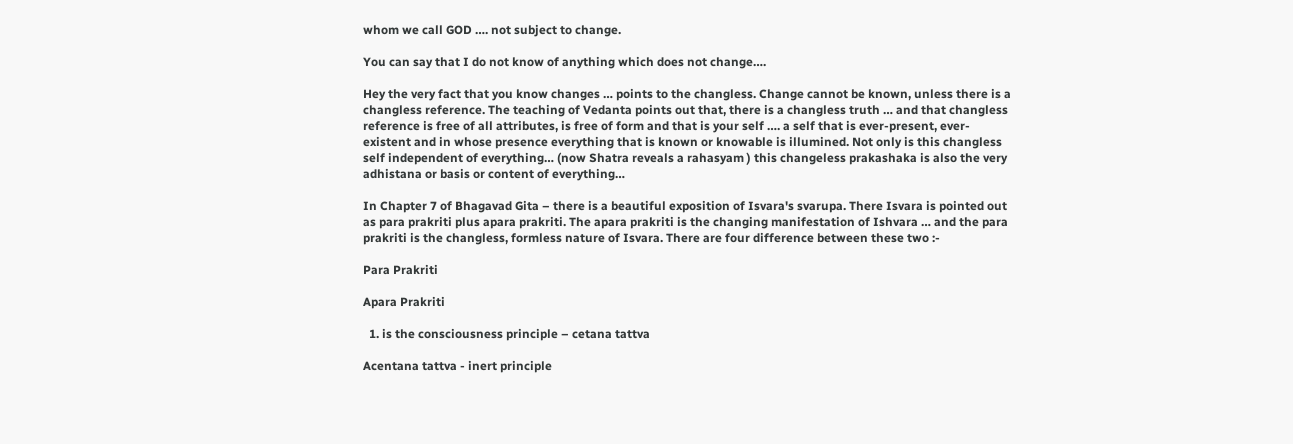whom we call GOD …. not subject to change.

You can say that I do not know of anything which does not change….

Hey the very fact that you know changes … points to the changless. Change cannot be known, unless there is a changless reference. The teaching of Vedanta points out that, there is a changless truth … and that changless reference is free of all attributes, is free of form and that is your self …. a self that is ever-present, ever-existent and in whose presence everything that is known or knowable is illumined. Not only is this changless self independent of everything… (now Shatra reveals a rahasyam ) this changeless prakashaka is also the very adhistana or basis or content of everything…

In Chapter 7 of Bhagavad Gita – there is a beautiful exposition of Isvara's svarupa. There Isvara is pointed out as para prakriti plus apara prakriti. The apara prakriti is the changing manifestation of Ishvara … and the para prakriti is the changless, formless nature of Isvara. There are four difference between these two :-

Para Prakriti

Apara Prakriti

  1. is the consciousness principle – cetana tattva

Acentana tattva - inert principle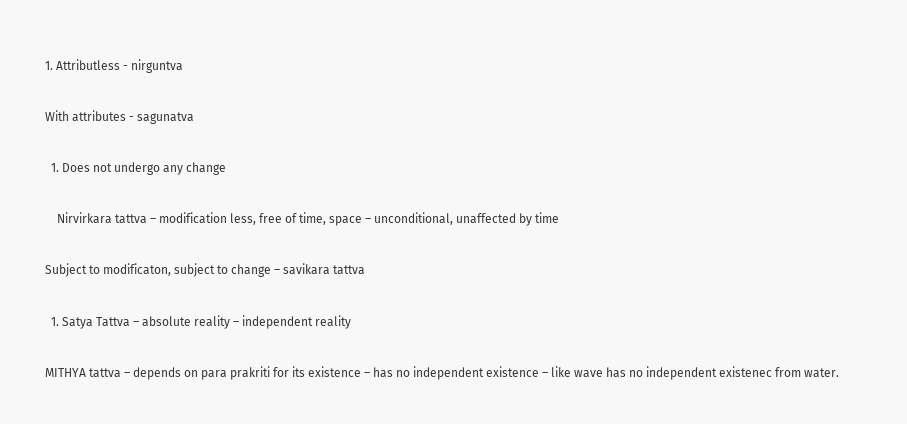1. Attributless - nirguntva

With attributes - sagunatva

  1. Does not undergo any change

    Nirvirkara tattva – modification less, free of time, space – unconditional, unaffected by time

Subject to modificaton, subject to change – savikara tattva

  1. Satya Tattva – absolute reality – independent reality

MITHYA tattva – depends on para prakriti for its existence – has no independent existence – like wave has no independent existenec from water.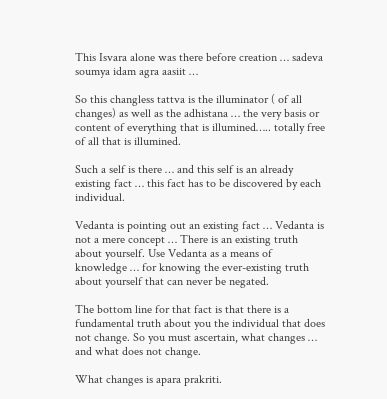This Isvara alone was there before creation … sadeva soumya idam agra aasiit …

So this changless tattva is the illuminator ( of all changes) as well as the adhistana … the very basis or content of everything that is illumined….. totally free of all that is illumined.

Such a self is there … and this self is an already existing fact … this fact has to be discovered by each individual.

Vedanta is pointing out an existing fact … Vedanta is not a mere concept … There is an existing truth about yourself. Use Vedanta as a means of knowledge … for knowing the ever-existing truth about yourself that can never be negated.

The bottom line for that fact is that there is a fundamental truth about you the individual that does not change. So you must ascertain, what changes … and what does not change.

What changes is apara prakriti.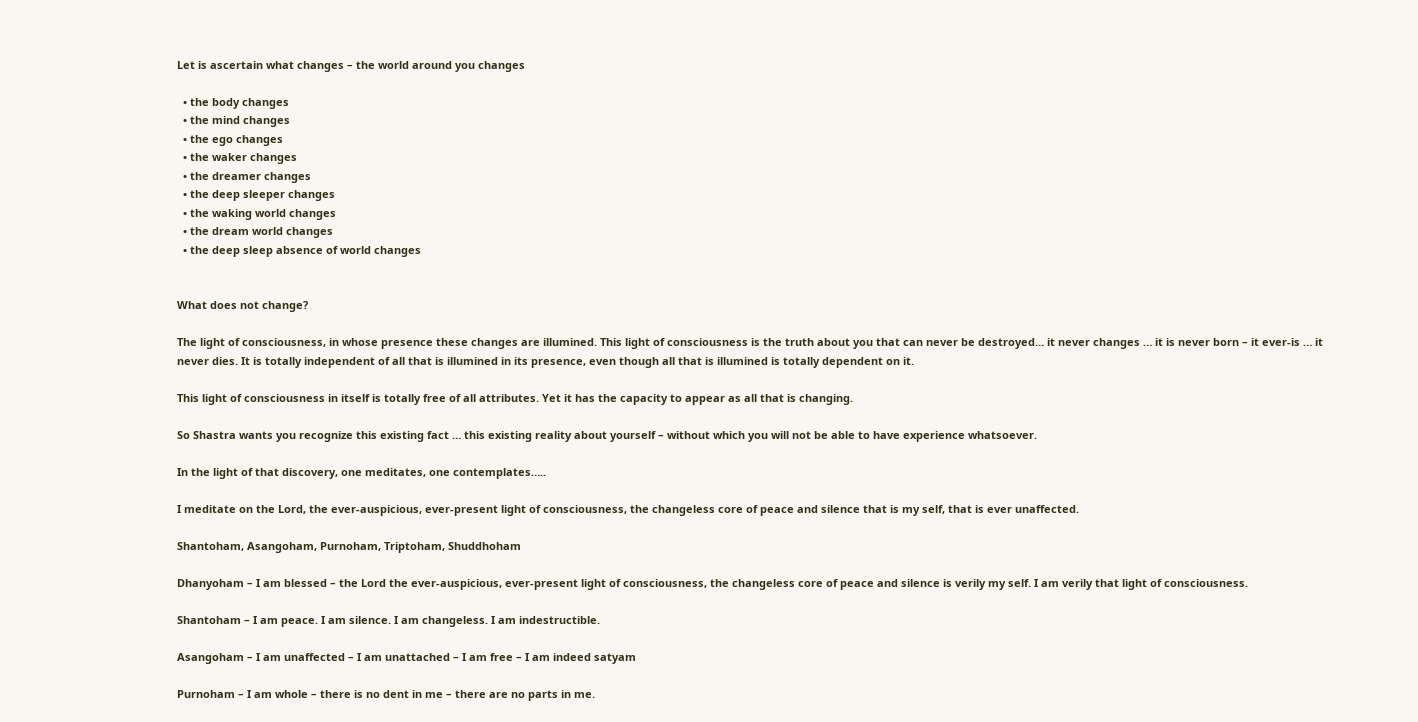Let is ascertain what changes – the world around you changes

  • the body changes
  • the mind changes
  • the ego changes
  • the waker changes
  • the dreamer changes
  • the deep sleeper changes
  • the waking world changes
  • the dream world changes
  • the deep sleep absence of world changes


What does not change?

The light of consciousness, in whose presence these changes are illumined. This light of consciousness is the truth about you that can never be destroyed… it never changes … it is never born – it ever-is … it never dies. It is totally independent of all that is illumined in its presence, even though all that is illumined is totally dependent on it.

This light of consciousness in itself is totally free of all attributes. Yet it has the capacity to appear as all that is changing.

So Shastra wants you recognize this existing fact … this existing reality about yourself – without which you will not be able to have experience whatsoever.

In the light of that discovery, one meditates, one contemplates…..

I meditate on the Lord, the ever-auspicious, ever-present light of consciousness, the changeless core of peace and silence that is my self, that is ever unaffected.

Shantoham, Asangoham, Purnoham, Triptoham, Shuddhoham

Dhanyoham – I am blessed – the Lord the ever-auspicious, ever-present light of consciousness, the changeless core of peace and silence is verily my self. I am verily that light of consciousness.

Shantoham – I am peace. I am silence. I am changeless. I am indestructible.

Asangoham – I am unaffected – I am unattached – I am free – I am indeed satyam

Purnoham – I am whole – there is no dent in me – there are no parts in me.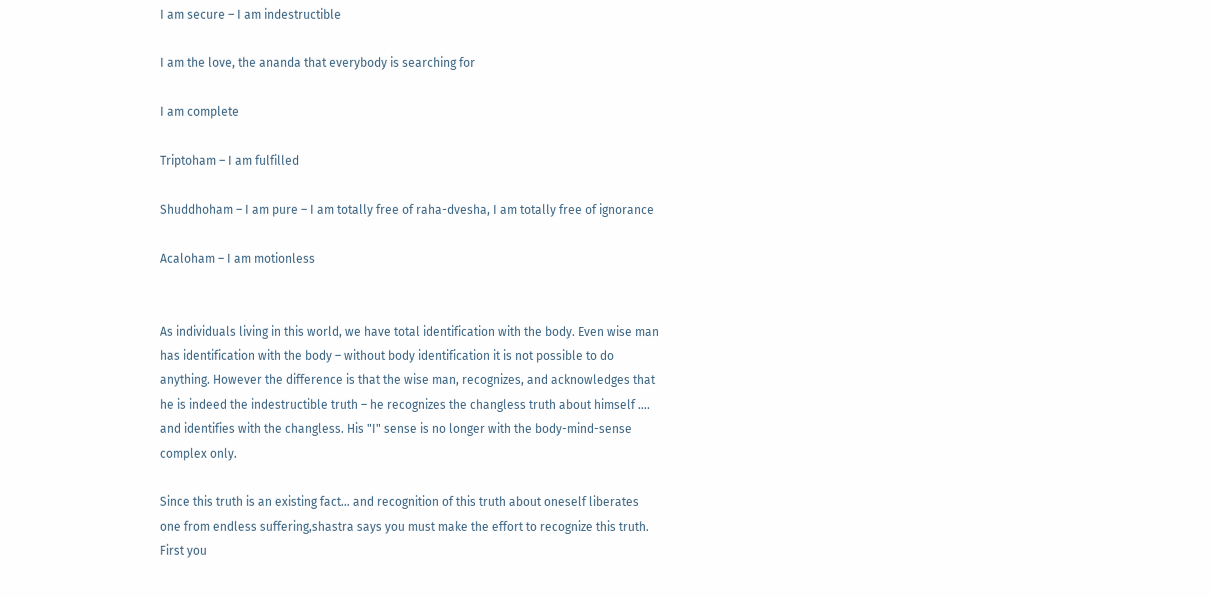I am secure – I am indestructible

I am the love, the ananda that everybody is searching for

I am complete

Triptoham – I am fulfilled

Shuddhoham – I am pure – I am totally free of raha-dvesha, I am totally free of ignorance

Acaloham – I am motionless


As individuals living in this world, we have total identification with the body. Even wise man has identification with the body – without body identification it is not possible to do anything. However the difference is that the wise man, recognizes, and acknowledges that he is indeed the indestructible truth – he recognizes the changless truth about himself …. and identifies with the changless. His "I" sense is no longer with the body-mind-sense complex only.

Since this truth is an existing fact… and recognition of this truth about oneself liberates one from endless suffering,shastra says you must make the effort to recognize this truth. First you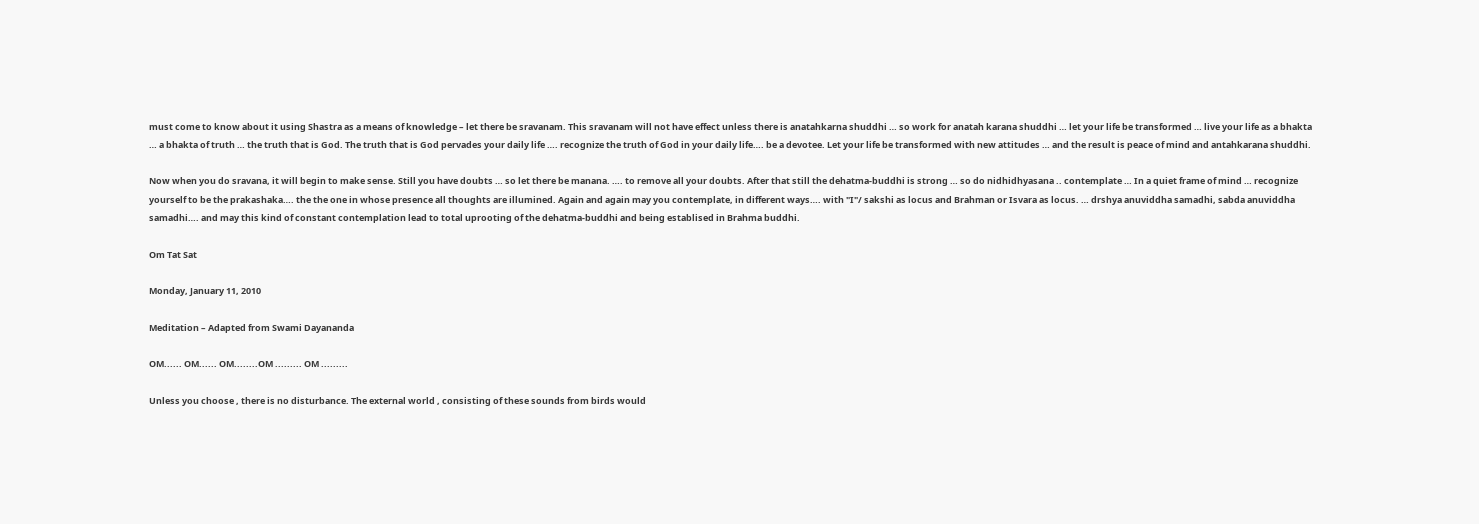must come to know about it using Shastra as a means of knowledge – let there be sravanam. This sravanam will not have effect unless there is anatahkarna shuddhi … so work for anatah karana shuddhi … let your life be transformed … live your life as a bhakta … a bhakta of truth … the truth that is God. The truth that is God pervades your daily life …. recognize the truth of God in your daily life…. be a devotee. Let your life be transformed with new attitudes … and the result is peace of mind and antahkarana shuddhi.

Now when you do sravana, it will begin to make sense. Still you have doubts … so let there be manana. …. to remove all your doubts. After that still the dehatma-buddhi is strong … so do nidhidhyasana .. contemplate … In a quiet frame of mind … recognize yourself to be the prakashaka…. the the one in whose presence all thoughts are illumined. Again and again may you contemplate, in different ways…. with "I"/ sakshi as locus and Brahman or Isvara as locus. … drshya anuviddha samadhi, sabda anuviddha samadhi…. and may this kind of constant contemplation lead to total uprooting of the dehatma-buddhi and being establised in Brahma buddhi.

Om Tat Sat

Monday, January 11, 2010

Meditation – Adapted from Swami Dayananda

OM...... OM...... OM........OM ......... OM .........

Unless you choose , there is no disturbance. The external world , consisting of these sounds from birds would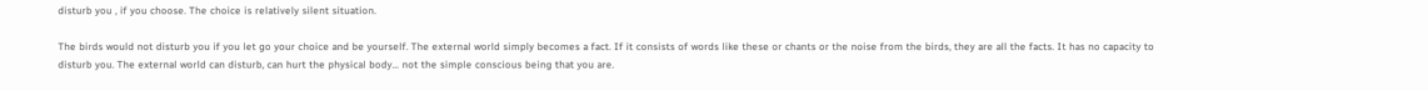disturb you , if you choose. The choice is relatively silent situation.

The birds would not disturb you if you let go your choice and be yourself. The external world simply becomes a fact. If it consists of words like these or chants or the noise from the birds, they are all the facts. It has no capacity to disturb you. The external world can disturb, can hurt the physical body… not the simple conscious being that you are.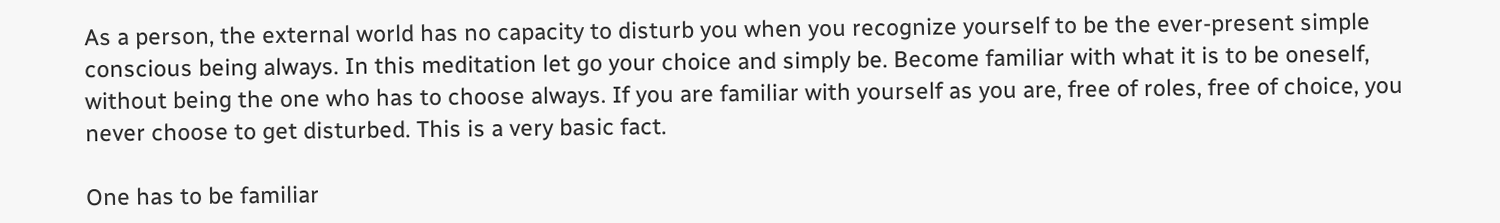As a person, the external world has no capacity to disturb you when you recognize yourself to be the ever-present simple conscious being always. In this meditation let go your choice and simply be. Become familiar with what it is to be oneself, without being the one who has to choose always. If you are familiar with yourself as you are, free of roles, free of choice, you never choose to get disturbed. This is a very basic fact.

One has to be familiar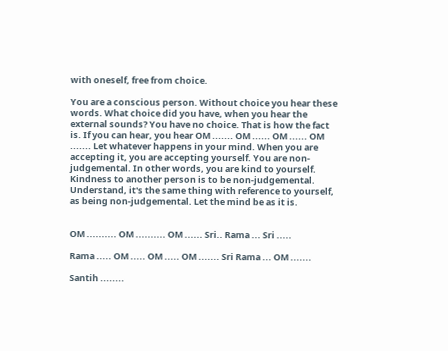with oneself, free from choice.

You are a conscious person. Without choice you hear these words. What choice did you have, when you hear the external sounds? You have no choice. That is how the fact is. If you can hear, you hear OM ....... OM ...... OM ...... OM ....... Let whatever happens in your mind. When you are accepting it, you are accepting yourself. You are non-judgemental. In other words, you are kind to yourself. Kindness to another person is to be non-judgemental. Understand, it's the same thing with reference to yourself, as being non-judgemental. Let the mind be as it is.


OM .......... OM .......... OM ...... Sri.. Rama ... Sri .....

Rama ..... OM ..... OM ..... OM ....... Sri Rama ... OM .......

Santih ........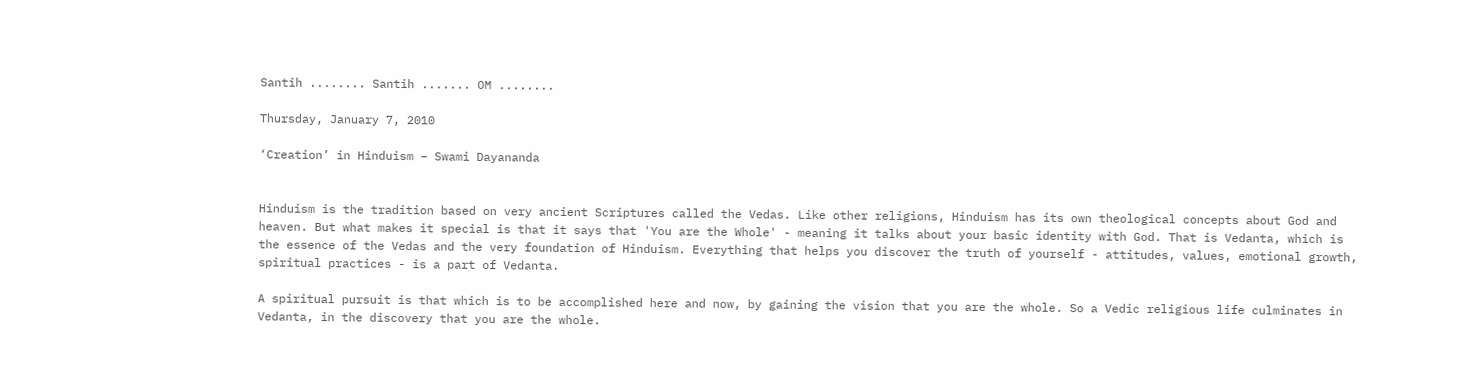Santih ........ Santih ....... OM ........

Thursday, January 7, 2010

‘Creation’ in Hinduism – Swami Dayananda


Hinduism is the tradition based on very ancient Scriptures called the Vedas. Like other religions, Hinduism has its own theological concepts about God and heaven. But what makes it special is that it says that 'You are the Whole' - meaning it talks about your basic identity with God. That is Vedanta, which is the essence of the Vedas and the very foundation of Hinduism. Everything that helps you discover the truth of yourself - attitudes, values, emotional growth, spiritual practices - is a part of Vedanta.

A spiritual pursuit is that which is to be accomplished here and now, by gaining the vision that you are the whole. So a Vedic religious life culminates in Vedanta, in the discovery that you are the whole.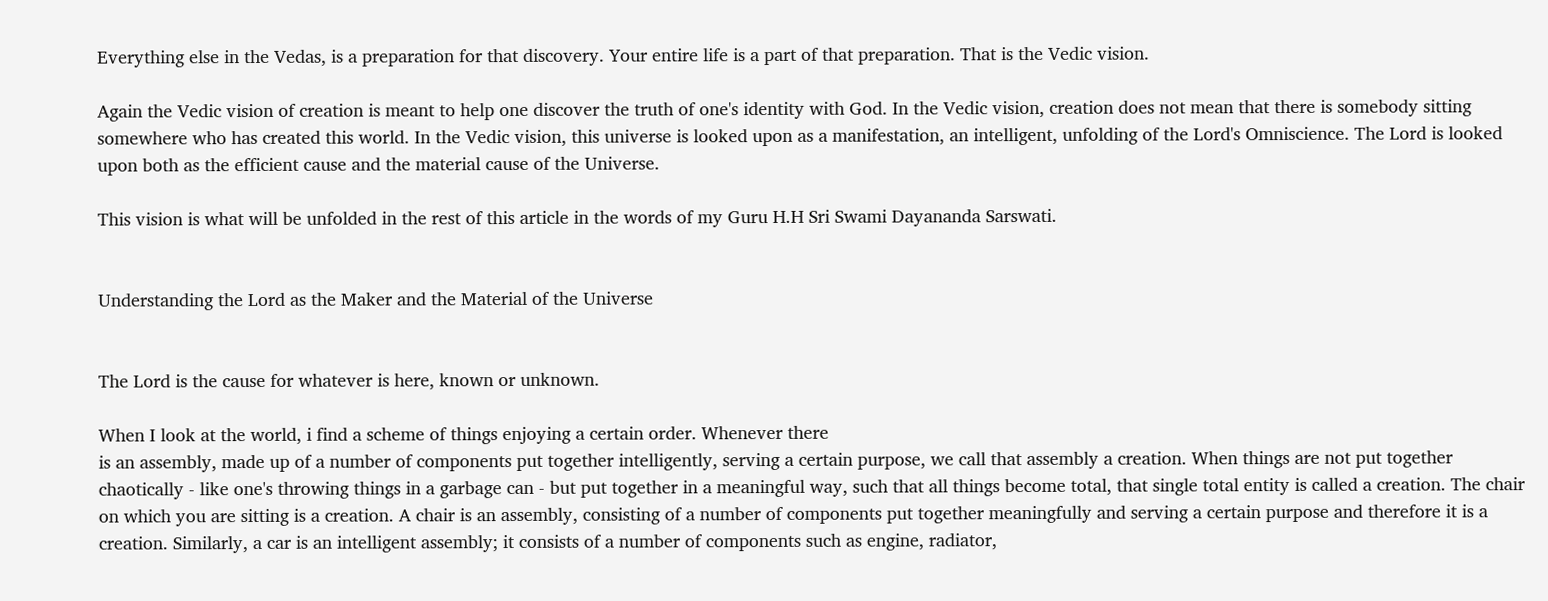Everything else in the Vedas, is a preparation for that discovery. Your entire life is a part of that preparation. That is the Vedic vision.

Again the Vedic vision of creation is meant to help one discover the truth of one's identity with God. In the Vedic vision, creation does not mean that there is somebody sitting somewhere who has created this world. In the Vedic vision, this universe is looked upon as a manifestation, an intelligent, unfolding of the Lord's Omniscience. The Lord is looked upon both as the efficient cause and the material cause of the Universe.

This vision is what will be unfolded in the rest of this article in the words of my Guru H.H Sri Swami Dayananda Sarswati.


Understanding the Lord as the Maker and the Material of the Universe


The Lord is the cause for whatever is here, known or unknown.

When I look at the world, i find a scheme of things enjoying a certain order. Whenever there
is an assembly, made up of a number of components put together intelligently, serving a certain purpose, we call that assembly a creation. When things are not put together chaotically - like one's throwing things in a garbage can - but put together in a meaningful way, such that all things become total, that single total entity is called a creation. The chair on which you are sitting is a creation. A chair is an assembly, consisting of a number of components put together meaningfully and serving a certain purpose and therefore it is a creation. Similarly, a car is an intelligent assembly; it consists of a number of components such as engine, radiator,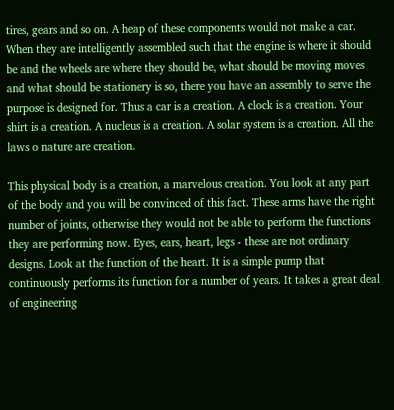tires, gears and so on. A heap of these components would not make a car. When they are intelligently assembled such that the engine is where it should be and the wheels are where they should be, what should be moving moves and what should be stationery is so, there you have an assembly to serve the purpose is designed for. Thus a car is a creation. A clock is a creation. Your shirt is a creation. A nucleus is a creation. A solar system is a creation. All the laws o nature are creation.

This physical body is a creation, a marvelous creation. You look at any part of the body and you will be convinced of this fact. These arms have the right number of joints, otherwise they would not be able to perform the functions they are performing now. Eyes, ears, heart, legs - these are not ordinary designs. Look at the function of the heart. It is a simple pump that continuously performs its function for a number of years. It takes a great deal of engineering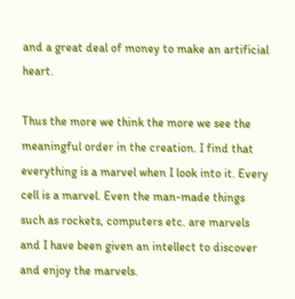and a great deal of money to make an artificial heart.

Thus the more we think the more we see the meaningful order in the creation. I find that everything is a marvel when I look into it. Every cell is a marvel. Even the man-made things such as rockets, computers etc. are marvels and I have been given an intellect to discover and enjoy the marvels.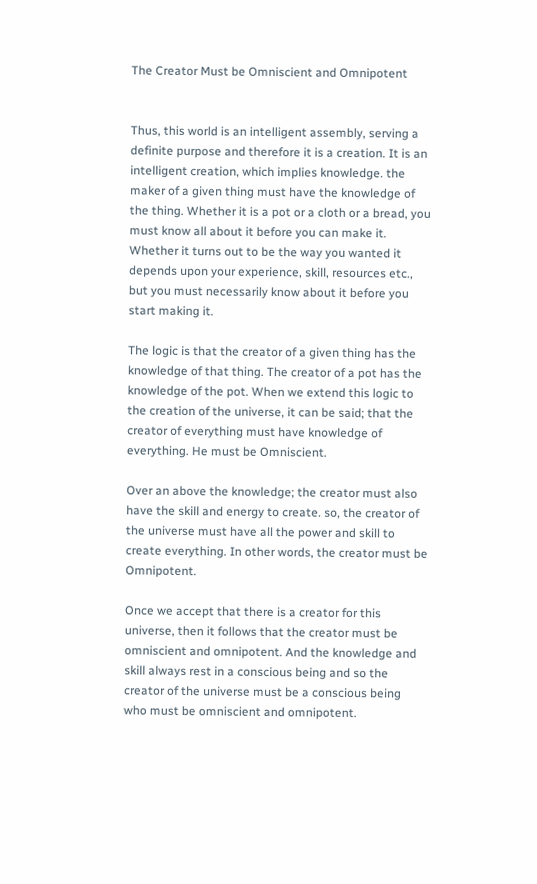The Creator Must be Omniscient and Omnipotent


Thus, this world is an intelligent assembly, serving a definite purpose and therefore it is a creation. It is an intelligent creation, which implies knowledge. the maker of a given thing must have the knowledge of the thing. Whether it is a pot or a cloth or a bread, you must know all about it before you can make it. Whether it turns out to be the way you wanted it depends upon your experience, skill, resources etc., but you must necessarily know about it before you start making it.

The logic is that the creator of a given thing has the knowledge of that thing. The creator of a pot has the knowledge of the pot. When we extend this logic to the creation of the universe, it can be said; that the creator of everything must have knowledge of everything. He must be Omniscient.

Over an above the knowledge; the creator must also have the skill and energy to create. so, the creator of the universe must have all the power and skill to create everything. In other words, the creator must be Omnipotent.

Once we accept that there is a creator for this universe, then it follows that the creator must be omniscient and omnipotent. And the knowledge and skill always rest in a conscious being and so the creator of the universe must be a conscious being who must be omniscient and omnipotent.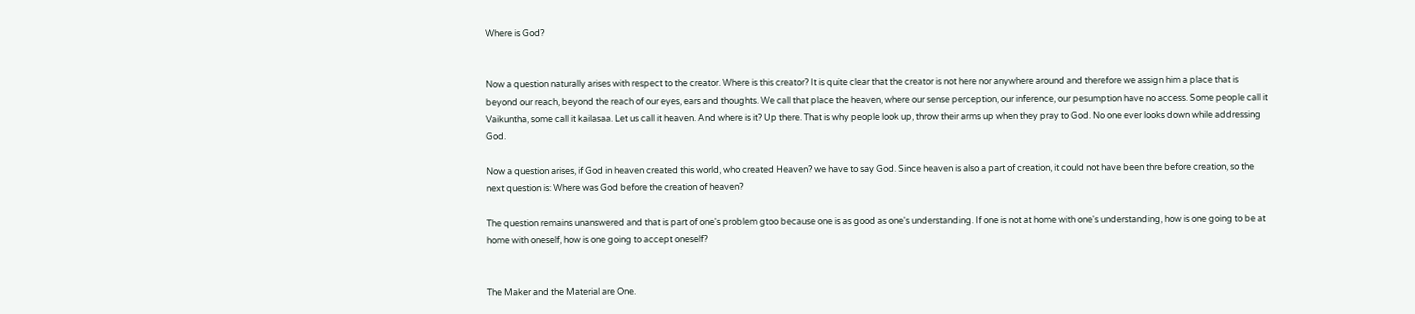Where is God?


Now a question naturally arises with respect to the creator. Where is this creator? It is quite clear that the creator is not here nor anywhere around and therefore we assign him a place that is beyond our reach, beyond the reach of our eyes, ears and thoughts. We call that place the heaven, where our sense perception, our inference, our pesumption have no access. Some people call it Vaikuntha, some call it kailasaa. Let us call it heaven. And where is it? Up there. That is why people look up, throw their arms up when they pray to God. No one ever looks down while addressing God.

Now a question arises, if God in heaven created this world, who created Heaven? we have to say God. Since heaven is also a part of creation, it could not have been thre before creation, so the next question is: Where was God before the creation of heaven?

The question remains unanswered and that is part of one's problem gtoo because one is as good as one's understanding. If one is not at home with one's understanding, how is one going to be at home with oneself, how is one going to accept oneself?


The Maker and the Material are One.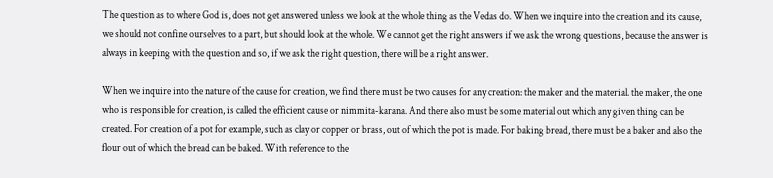The question as to where God is, does not get answered unless we look at the whole thing as the Vedas do. When we inquire into the creation and its cause, we should not confine ourselves to a part, but should look at the whole. We cannot get the right answers if we ask the wrong questions, because the answer is always in keeping with the question and so, if we ask the right question, there will be a right answer.

When we inquire into the nature of the cause for creation, we find there must be two causes for any creation: the maker and the material. the maker, the one who is responsible for creation, is called the efficient cause or nimmita-karana. And there also must be some material out which any given thing can be created. For creation of a pot for example, such as clay or copper or brass, out of which the pot is made. For baking bread, there must be a baker and also the flour out of which the bread can be baked. With reference to the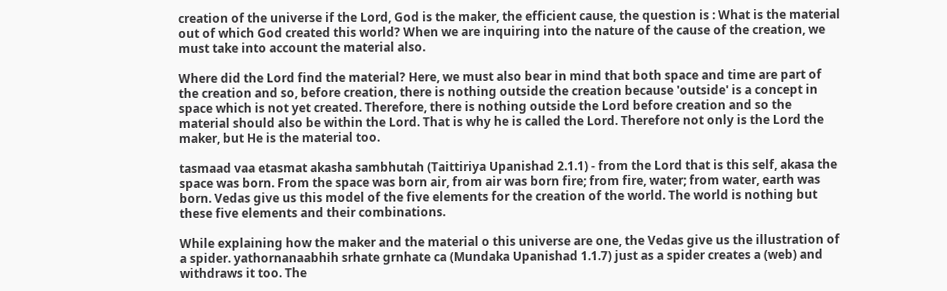creation of the universe if the Lord, God is the maker, the efficient cause, the question is : What is the material out of which God created this world? When we are inquiring into the nature of the cause of the creation, we must take into account the material also.

Where did the Lord find the material? Here, we must also bear in mind that both space and time are part of the creation and so, before creation, there is nothing outside the creation because 'outside' is a concept in space which is not yet created. Therefore, there is nothing outside the Lord before creation and so the material should also be within the Lord. That is why he is called the Lord. Therefore not only is the Lord the maker, but He is the material too.

tasmaad vaa etasmat akasha sambhutah (Taittiriya Upanishad 2.1.1) - from the Lord that is this self, akasa the space was born. From the space was born air, from air was born fire; from fire, water; from water, earth was born. Vedas give us this model of the five elements for the creation of the world. The world is nothing but these five elements and their combinations.

While explaining how the maker and the material o this universe are one, the Vedas give us the illustration of a spider. yathornanaabhih srhate grnhate ca (Mundaka Upanishad 1.1.7) just as a spider creates a (web) and withdraws it too. The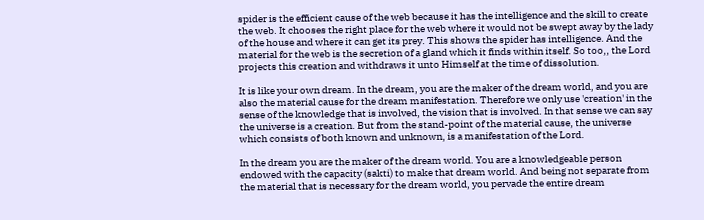spider is the efficient cause of the web because it has the intelligence and the skill to create the web. It chooses the right place for the web where it would not be swept away by the lady of the house and where it can get its prey. This shows the spider has intelligence. And the material for the web is the secretion of a gland which it finds within itself. So too,, the Lord projects this creation and withdraws it unto Himself at the time of dissolution.

It is like your own dream. In the dream, you are the maker of the dream world, and you are also the material cause for the dream manifestation. Therefore we only use 'creation' in the sense of the knowledge that is involved, the vision that is involved. In that sense we can say the universe is a creation. But from the stand-point of the material cause, the universe which consists of both known and unknown, is a manifestation of the Lord.

In the dream you are the maker of the dream world. You are a knowledgeable person endowed with the capacity (sakti) to make that dream world. And being not separate from the material that is necessary for the dream world, you pervade the entire dream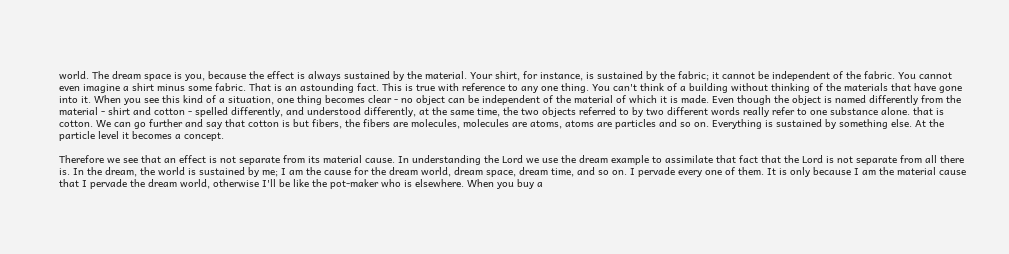world. The dream space is you, because the effect is always sustained by the material. Your shirt, for instance, is sustained by the fabric; it cannot be independent of the fabric. You cannot even imagine a shirt minus some fabric. That is an astounding fact. This is true with reference to any one thing. You can't think of a building without thinking of the materials that have gone into it. When you see this kind of a situation, one thing becomes clear - no object can be independent of the material of which it is made. Even though the object is named differently from the material - shirt and cotton - spelled differently, and understood differently, at the same time, the two objects referred to by two different words really refer to one substance alone. that is cotton. We can go further and say that cotton is but fibers, the fibers are molecules, molecules are atoms, atoms are particles and so on. Everything is sustained by something else. At the particle level it becomes a concept.

Therefore we see that an effect is not separate from its material cause. In understanding the Lord we use the dream example to assimilate that fact that the Lord is not separate from all there is. In the dream, the world is sustained by me; I am the cause for the dream world, dream space, dream time, and so on. I pervade every one of them. It is only because I am the material cause that I pervade the dream world, otherwise I'll be like the pot-maker who is elsewhere. When you buy a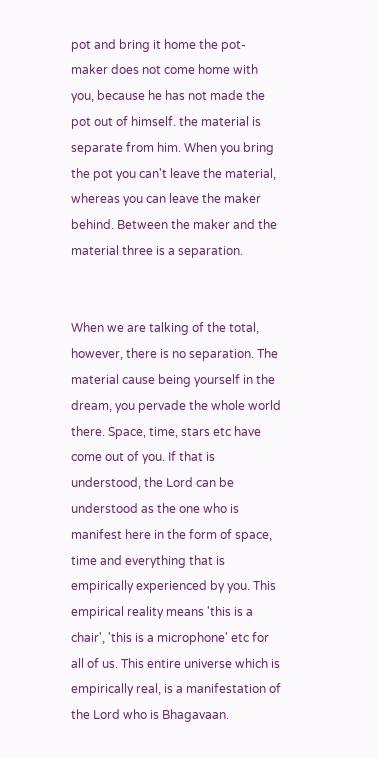pot and bring it home the pot-maker does not come home with you, because he has not made the pot out of himself. the material is separate from him. When you bring the pot you can't leave the material, whereas you can leave the maker behind. Between the maker and the material three is a separation.


When we are talking of the total, however, there is no separation. The material cause being yourself in the dream, you pervade the whole world there. Space, time, stars etc have come out of you. If that is understood, the Lord can be understood as the one who is manifest here in the form of space, time and everything that is empirically experienced by you. This empirical reality means 'this is a chair', 'this is a microphone' etc for all of us. This entire universe which is empirically real, is a manifestation of the Lord who is Bhagavaan.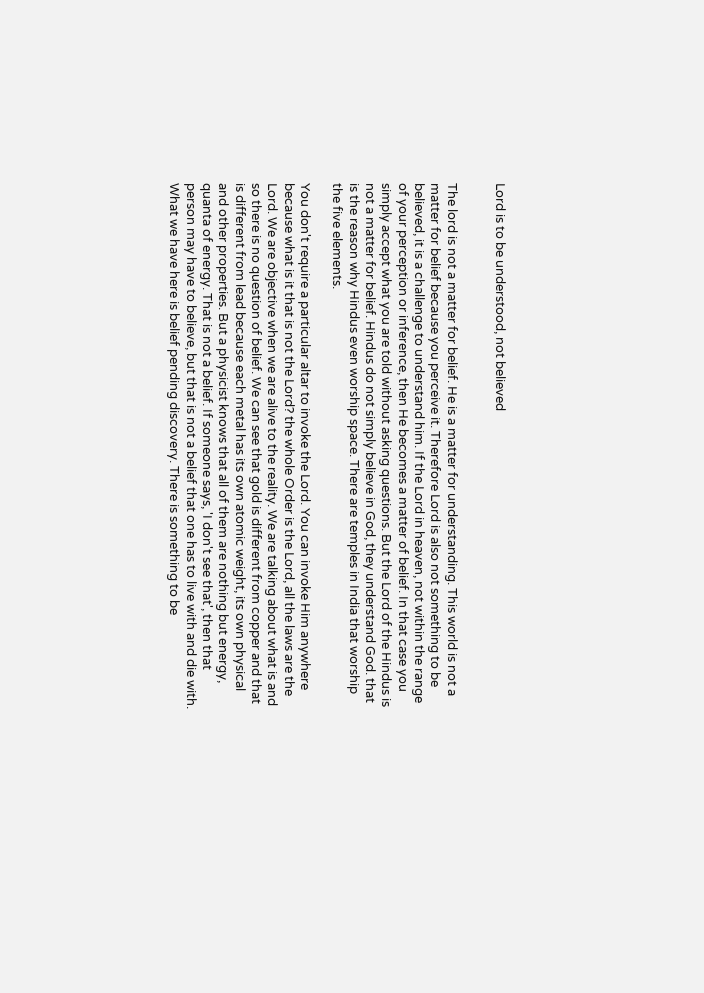Lord is to be understood, not believed


The lord is not a matter for belief. He is a matter for understanding. This world is not a matter for belief because you perceive it. Therefore Lord is also not something to be believed, it is a challenge to understand him. If the Lord in heaven, not within the range of your perception or inference, then He becomes a matter of belief. In that case you simply accept what you are told without asking questions. But the Lord of the Hindus is not a matter for belief. Hindus do not simply believe in God, they understand God. that is the reason why Hindus even worship space. There are temples in India that worship the five elements.

You don't require a particular altar to invoke the Lord. You can invoke Him anywhere because what is it that is not the Lord? the whole Order is the Lord, all the laws are the Lord. We are objective when we are alive to the reality. We are talking about what is and so there is no question of belief. We can see that gold is different from copper and that is different from lead because each metal has its own atomic weight, its own physical and other properties. But a physicist knows that all of them are nothing but energy, quanta of energy. That is not a belief. If someone says, 'I don't see that', then that person may have to believe, but that is not a belief that one has to live with and die with. What we have here is belief pending discovery. There is something to be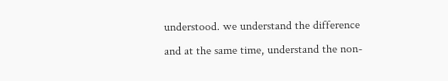understood. we understand the difference and at the same time, understand the non-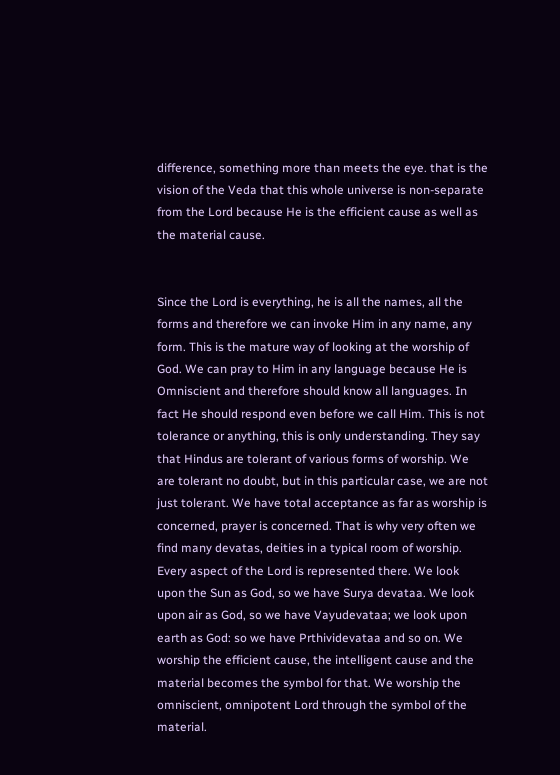difference, something more than meets the eye. that is the vision of the Veda that this whole universe is non-separate from the Lord because He is the efficient cause as well as the material cause.


Since the Lord is everything, he is all the names, all the forms and therefore we can invoke Him in any name, any form. This is the mature way of looking at the worship of God. We can pray to Him in any language because He is Omniscient and therefore should know all languages. In fact He should respond even before we call Him. This is not tolerance or anything, this is only understanding. They say that Hindus are tolerant of various forms of worship. We are tolerant no doubt, but in this particular case, we are not just tolerant. We have total acceptance as far as worship is concerned, prayer is concerned. That is why very often we find many devatas, deities in a typical room of worship. Every aspect of the Lord is represented there. We look upon the Sun as God, so we have Surya devataa. We look upon air as God, so we have Vayudevataa; we look upon earth as God: so we have Prthividevataa and so on. We worship the efficient cause, the intelligent cause and the material becomes the symbol for that. We worship the omniscient, omnipotent Lord through the symbol of the material.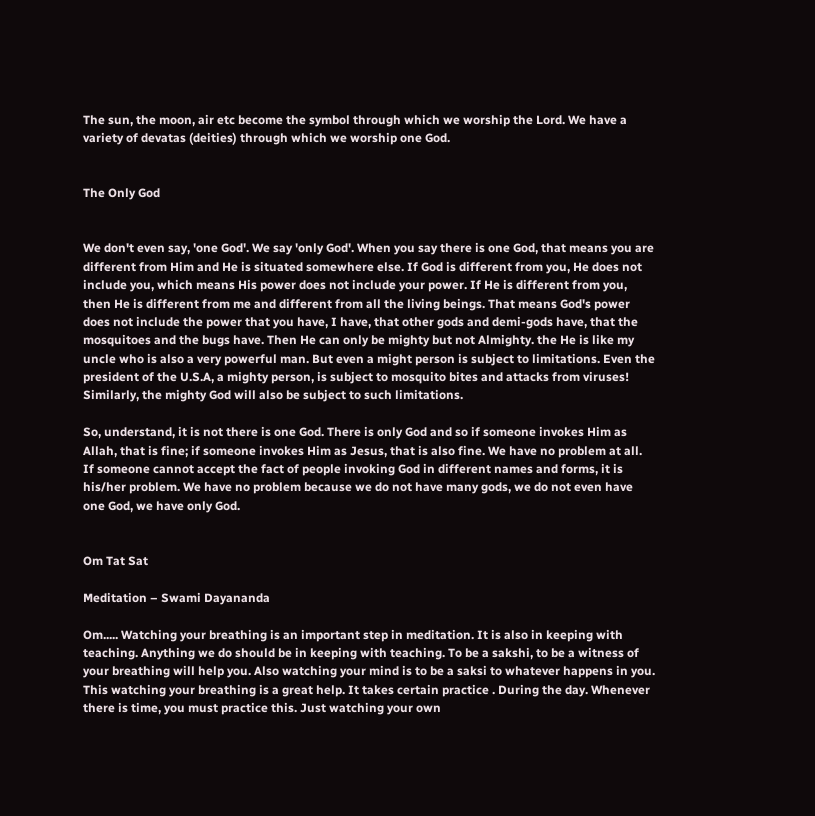The sun, the moon, air etc become the symbol through which we worship the Lord. We have a variety of devatas (deities) through which we worship one God.


The Only God


We don't even say, 'one God'. We say 'only God'. When you say there is one God, that means you are different from Him and He is situated somewhere else. If God is different from you, He does not include you, which means His power does not include your power. If He is different from you, then He is different from me and different from all the living beings. That means God's power does not include the power that you have, I have, that other gods and demi-gods have, that the mosquitoes and the bugs have. Then He can only be mighty but not Almighty. the He is like my uncle who is also a very powerful man. But even a might person is subject to limitations. Even the president of the U.S.A, a mighty person, is subject to mosquito bites and attacks from viruses! Similarly, the mighty God will also be subject to such limitations.

So, understand, it is not there is one God. There is only God and so if someone invokes Him as Allah, that is fine; if someone invokes Him as Jesus, that is also fine. We have no problem at all. If someone cannot accept the fact of people invoking God in different names and forms, it is his/her problem. We have no problem because we do not have many gods, we do not even have one God, we have only God.


Om Tat Sat

Meditation – Swami Dayananda

Om..... Watching your breathing is an important step in meditation. It is also in keeping with teaching. Anything we do should be in keeping with teaching. To be a sakshi, to be a witness of your breathing will help you. Also watching your mind is to be a saksi to whatever happens in you. This watching your breathing is a great help. It takes certain practice . During the day. Whenever there is time, you must practice this. Just watching your own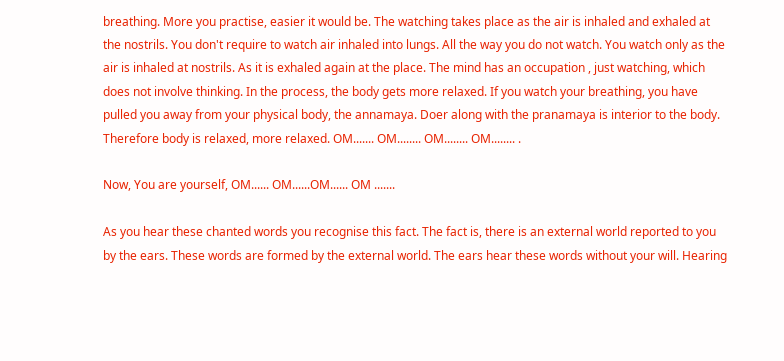breathing. More you practise, easier it would be. The watching takes place as the air is inhaled and exhaled at the nostrils. You don't require to watch air inhaled into lungs. All the way you do not watch. You watch only as the air is inhaled at nostrils. As it is exhaled again at the place. The mind has an occupation , just watching, which does not involve thinking. In the process, the body gets more relaxed. If you watch your breathing, you have pulled you away from your physical body, the annamaya. Doer along with the pranamaya is interior to the body. Therefore body is relaxed, more relaxed. OM....... OM........ OM........ OM........ .

Now, You are yourself, OM...... OM......OM...... OM .......

As you hear these chanted words you recognise this fact. The fact is, there is an external world reported to you by the ears. These words are formed by the external world. The ears hear these words without your will. Hearing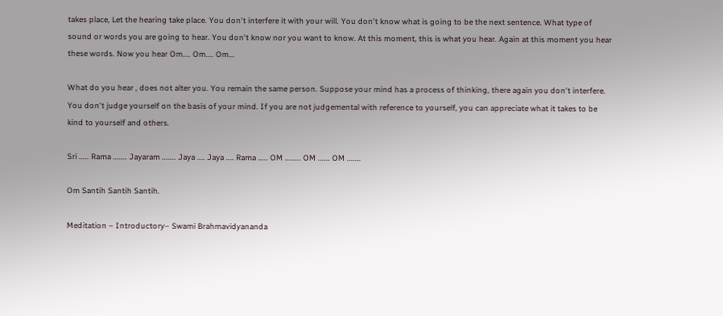takes place, Let the hearing take place. You don't interfere it with your will. You don't know what is going to be the next sentence. What type of sound or words you are going to hear. You don't know nor you want to know. At this moment, this is what you hear. Again at this moment you hear these words. Now you hear Om.... Om.... Om...

What do you hear , does not alter you. You remain the same person. Suppose your mind has a process of thinking, there again you don't interfere. You don't judge yourself on the basis of your mind. If you are not judgemental with reference to yourself, you can appreciate what it takes to be kind to yourself and others.

Sri ..... Rama ....... Jayaram ....... Jaya .... Jaya .... Rama ..... OM ........ OM ...... OM .......

Om Santih Santih Santih.

Meditation – Introductory– Swami Brahmavidyananda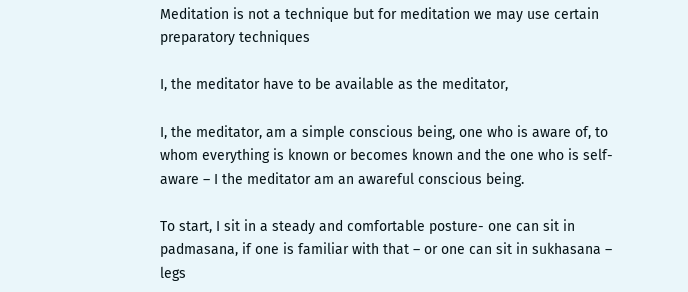Meditation is not a technique but for meditation we may use certain preparatory techniques

I, the meditator have to be available as the meditator,

I, the meditator, am a simple conscious being, one who is aware of, to whom everything is known or becomes known and the one who is self-aware – I the meditator am an awareful conscious being.

To start, I sit in a steady and comfortable posture- one can sit in padmasana, if one is familiar with that – or one can sit in sukhasana – legs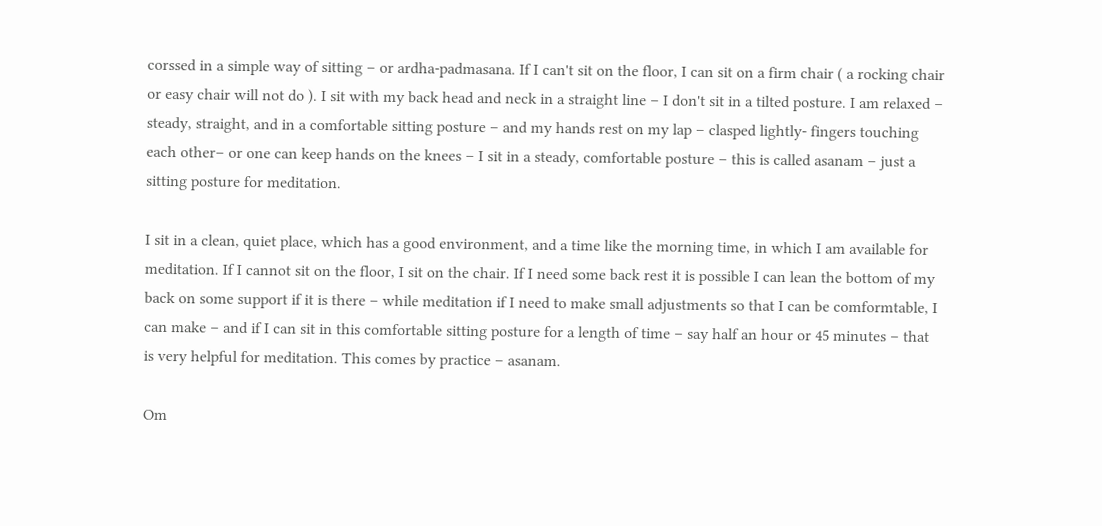corssed in a simple way of sitting – or ardha-padmasana. If I can't sit on the floor, I can sit on a firm chair ( a rocking chair or easy chair will not do ). I sit with my back head and neck in a straight line – I don't sit in a tilted posture. I am relaxed – steady, straight, and in a comfortable sitting posture – and my hands rest on my lap – clasped lightly- fingers touching each other– or one can keep hands on the knees – I sit in a steady, comfortable posture – this is called asanam – just a sitting posture for meditation.

I sit in a clean, quiet place, which has a good environment, and a time like the morning time, in which I am available for meditation. If I cannot sit on the floor, I sit on the chair. If I need some back rest it is possible I can lean the bottom of my back on some support if it is there – while meditation if I need to make small adjustments so that I can be comformtable, I can make – and if I can sit in this comfortable sitting posture for a length of time – say half an hour or 45 minutes – that is very helpful for meditation. This comes by practice – asanam.

Om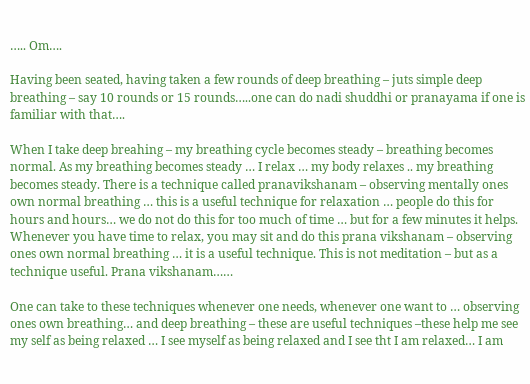….. Om….

Having been seated, having taken a few rounds of deep breathing – juts simple deep breathing – say 10 rounds or 15 rounds…..one can do nadi shuddhi or pranayama if one is familiar with that….

When I take deep breahing – my breathing cycle becomes steady – breathing becomes normal. As my breathing becomes steady … I relax … my body relaxes .. my breathing becomes steady. There is a technique called pranavikshanam – observing mentally ones own normal breathing … this is a useful technique for relaxation … people do this for hours and hours… we do not do this for too much of time … but for a few minutes it helps. Whenever you have time to relax, you may sit and do this prana vikshanam – observing ones own normal breathing … it is a useful technique. This is not meditation – but as a technique useful. Prana vikshanam……

One can take to these techniques whenever one needs, whenever one want to … observing ones own breathing… and deep breathing – these are useful techniques –these help me see my self as being relaxed … I see myself as being relaxed and I see tht I am relaxed… I am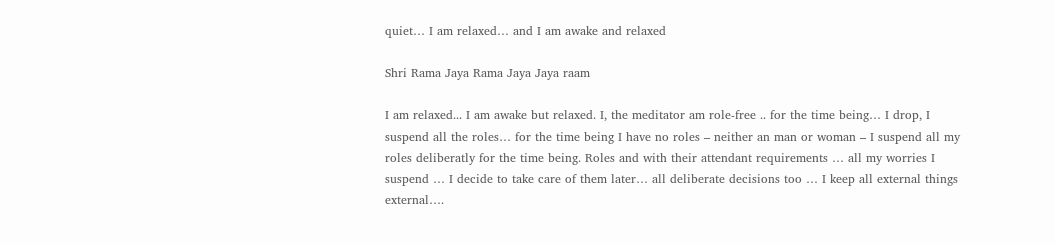quiet… I am relaxed… and I am awake and relaxed

Shri Rama Jaya Rama Jaya Jaya raam

I am relaxed... I am awake but relaxed. I, the meditator am role-free .. for the time being… I drop, I suspend all the roles… for the time being I have no roles – neither an man or woman – I suspend all my roles deliberatly for the time being. Roles and with their attendant requirements … all my worries I suspend … I decide to take care of them later… all deliberate decisions too … I keep all external things external….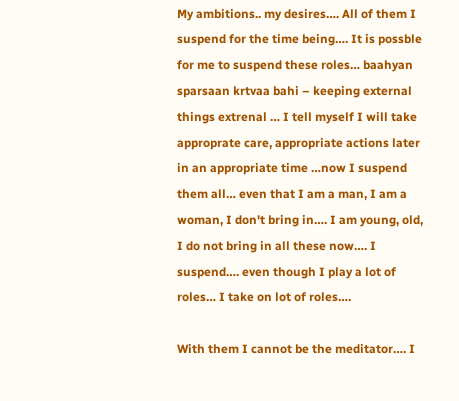My ambitions.. my desires…. All of them I suspend for the time being…. It is possble for me to suspend these roles… baahyan sparsaan krtvaa bahi – keeping external things extrenal … I tell myself I will take approprate care, appropriate actions later in an appropriate time …now I suspend them all… even that I am a man, I am a woman, I don't bring in…. I am young, old, I do not bring in all these now…. I suspend…. even though I play a lot of roles… I take on lot of roles….

With them I cannot be the meditator…. I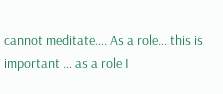cannot meditate…. As a role… this is important … as a role I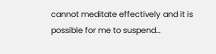cannot meditate effectively and it is possible for me to suspend…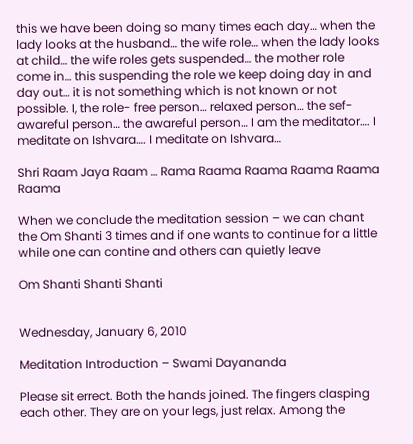this we have been doing so many times each day… when the lady looks at the husband… the wife role… when the lady looks at child… the wife roles gets suspended… the mother role come in… this suspending the role we keep doing day in and day out… it is not something which is not known or not possible. I, the role- free person… relaxed person… the sef-awareful person… the awareful person… I am the meditator…. I meditate on Ishvara…. I meditate on Ishvara…

Shri Raam Jaya Raam … Rama Raama Raama Raama Raama Raama

When we conclude the meditation session – we can chant the Om Shanti 3 times and if one wants to continue for a little while one can contine and others can quietly leave

Om Shanti Shanti Shanti


Wednesday, January 6, 2010

Meditation Introduction – Swami Dayananda

Please sit errect. Both the hands joined. The fingers clasping each other. They are on your legs, just relax. Among the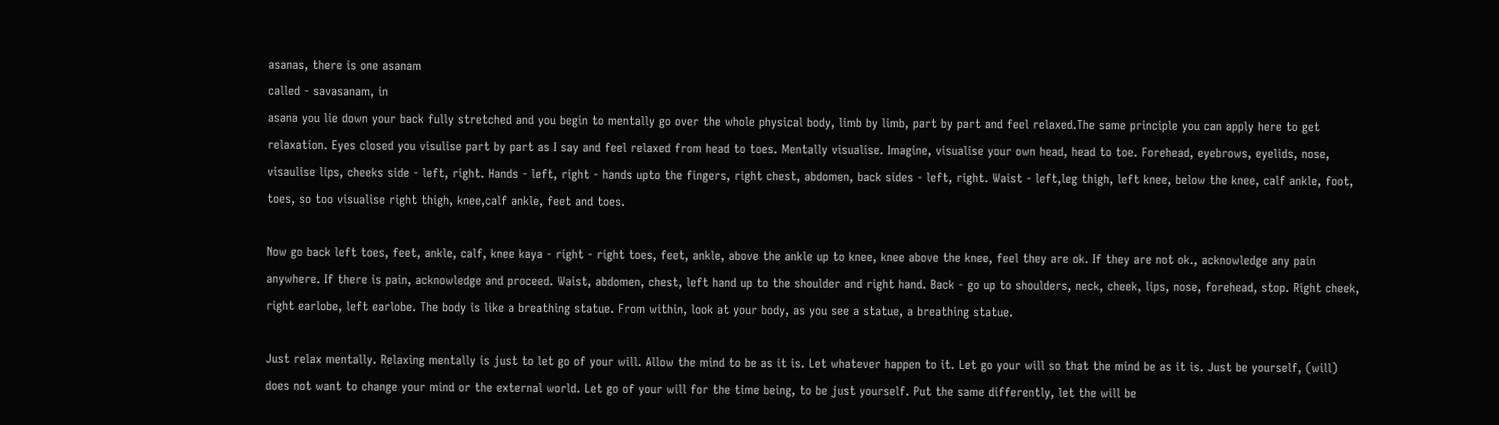asanas, there is one asanam
called - savasanam, in
asana you lie down your back fully stretched and you begin to mentally go over the whole physical body, limb by limb, part by part and feel relaxed.The same principle you can apply here to get relaxation. Eyes closed you visulise part by part as I say and feel relaxed from head to toes. Mentally visualise. Imagine, visualise your own head, head to toe. Forehead, eyebrows, eyelids, nose, visaulise lips, cheeks side - left, right. Hands - left, right - hands upto the fingers, right chest, abdomen, back sides - left, right. Waist - left,leg thigh, left knee, below the knee, calf ankle, foot, toes, so too visualise right thigh, knee,calf ankle, feet and toes.

Now go back left toes, feet, ankle, calf, knee kaya - right - right toes, feet, ankle, above the ankle up to knee, knee above the knee, feel they are ok. If they are not ok., acknowledge any pain anywhere. If there is pain, acknowledge and proceed. Waist, abdomen, chest, left hand up to the shoulder and right hand. Back - go up to shoulders, neck, cheek, lips, nose, forehead, stop. Right cheek, right earlobe, left earlobe. The body is like a breathing statue. From within, look at your body, as you see a statue, a breathing statue.

Just relax mentally. Relaxing mentally is just to let go of your will. Allow the mind to be as it is. Let whatever happen to it. Let go your will so that the mind be as it is. Just be yourself, (will) does not want to change your mind or the external world. Let go of your will for the time being, to be just yourself. Put the same differently, let the will be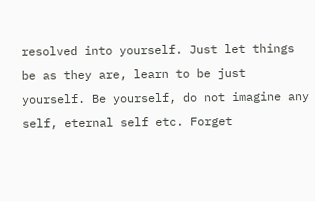resolved into yourself. Just let things be as they are, learn to be just yourself. Be yourself, do not imagine any self, eternal self etc. Forget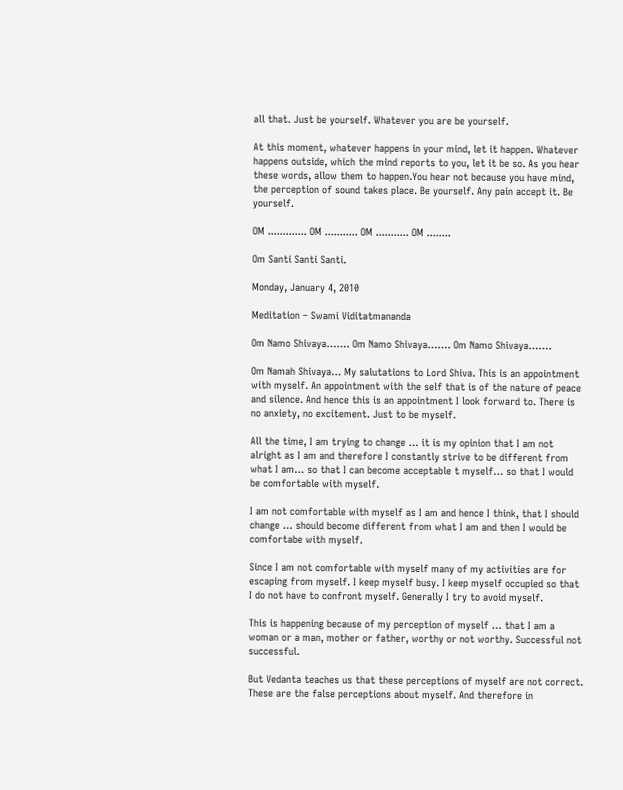all that. Just be yourself. Whatever you are be yourself.

At this moment, whatever happens in your mind, let it happen. Whatever happens outside, which the mind reports to you, let it be so. As you hear these words, allow them to happen.You hear not because you have mind, the perception of sound takes place. Be yourself. Any pain accept it. Be yourself.

OM ............. OM ........... OM ........... OM ........

Om Santi Santi Santi.

Monday, January 4, 2010

Meditation – Swami Viditatmananda

Om Namo Shivaya……. Om Namo Shivaya……. Om Namo Shivaya…….

Om Namah Shivaya… My salutations to Lord Shiva. This is an appointment with myself. An appointment with the self that is of the nature of peace and silence. And hence this is an appointment I look forward to. There is no anxiety, no excitement. Just to be myself.

All the time, I am trying to change … it is my opinion that I am not alright as I am and therefore I constantly strive to be different from what I am… so that I can become acceptable t myself… so that I would be comfortable with myself.

I am not comfortable with myself as I am and hence I think, that I should change … should become different from what I am and then I would be comfortabe with myself.

Since I am not comfortable with myself many of my activities are for escaping from myself. I keep myself busy. I keep myself occupied so that I do not have to confront myself. Generally I try to avoid myself.

This is happening because of my perception of myself … that I am a woman or a man, mother or father, worthy or not worthy. Successful not successful.

But Vedanta teaches us that these perceptions of myself are not correct. These are the false perceptions about myself. And therefore in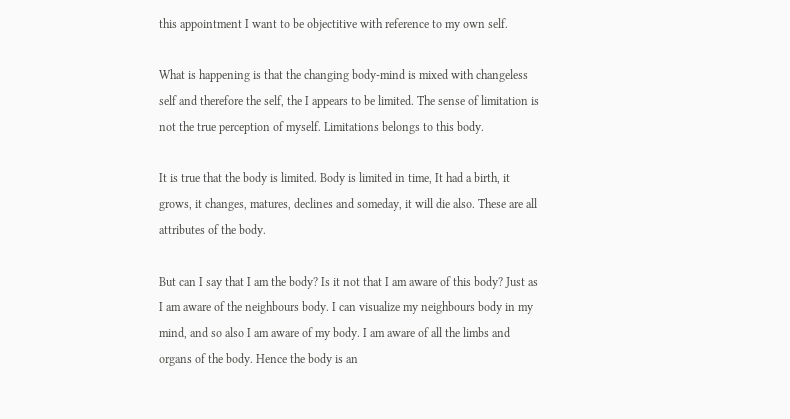this appointment I want to be objectitive with reference to my own self.

What is happening is that the changing body-mind is mixed with changeless self and therefore the self, the I appears to be limited. The sense of limitation is not the true perception of myself. Limitations belongs to this body.

It is true that the body is limited. Body is limited in time, It had a birth, it grows, it changes, matures, declines and someday, it will die also. These are all attributes of the body.

But can I say that I am the body? Is it not that I am aware of this body? Just as I am aware of the neighbours body. I can visualize my neighbours body in my mind, and so also I am aware of my body. I am aware of all the limbs and organs of the body. Hence the body is an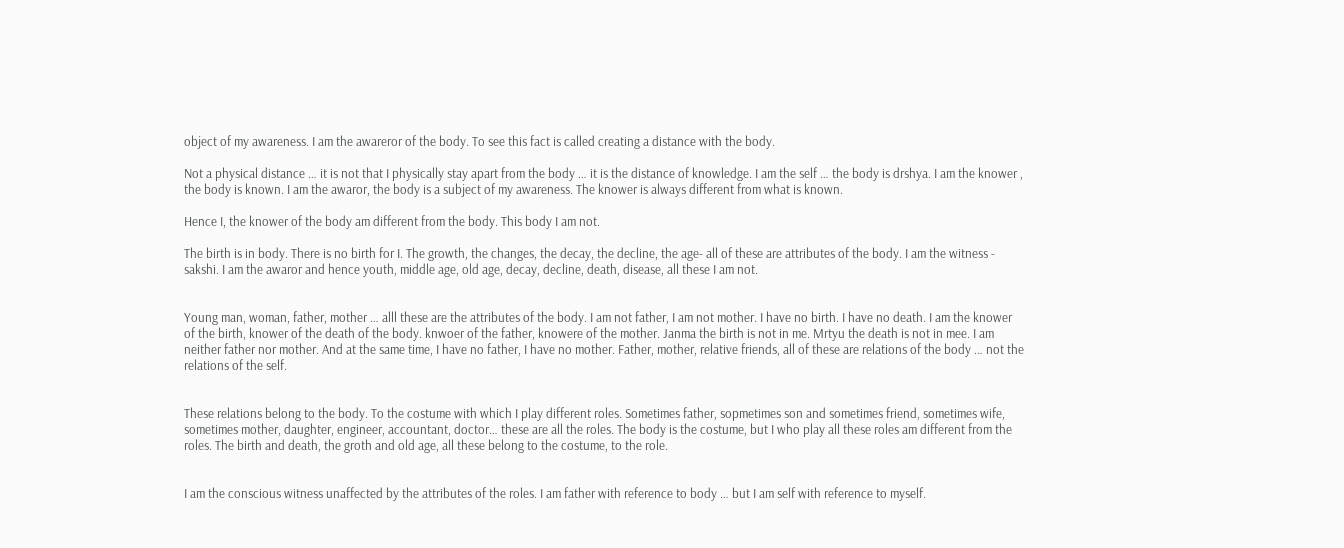object of my awareness. I am the awareror of the body. To see this fact is called creating a distance with the body.

Not a physical distance … it is not that I physically stay apart from the body … it is the distance of knowledge. I am the self … the body is drshya. I am the knower , the body is known. I am the awaror, the body is a subject of my awareness. The knower is always different from what is known.

Hence I, the knower of the body am different from the body. This body I am not.

The birth is in body. There is no birth for I. The growth, the changes, the decay, the decline, the age- all of these are attributes of the body. I am the witness - sakshi. I am the awaror and hence youth, middle age, old age, decay, decline, death, disease, all these I am not.


Young man, woman, father, mother … alll these are the attributes of the body. I am not father, I am not mother. I have no birth. I have no death. I am the knower of the birth, knower of the death of the body. knwoer of the father, knowere of the mother. Janma the birth is not in me. Mrtyu the death is not in mee. I am neither father nor mother. And at the same time, I have no father, I have no mother. Father, mother, relative friends, all of these are relations of the body … not the relations of the self.


These relations belong to the body. To the costume with which I play different roles. Sometimes father, sopmetimes son and sometimes friend, sometimes wife, sometimes mother, daughter, engineer, accountant, doctor… these are all the roles. The body is the costume, but I who play all these roles am different from the roles. The birth and death, the groth and old age, all these belong to the costume, to the role.


I am the conscious witness unaffected by the attributes of the roles. I am father with reference to body … but I am self with reference to myself.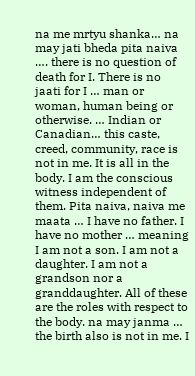na me mrtyu shanka… na may jati bheda pita naiva …. there is no question of death for I. There is no jaati for I … man or woman, human being or otherwise. … Indian or Canadian… this caste, creed, community, race is not in me. It is all in the body. I am the conscious witness independent of them. Pita naiva, naiva me maata … I have no father. I have no mother … meaning I am not a son. I am not a daughter. I am not a grandson nor a granddaughter. All of these are the roles with respect to the body. na may janma … the birth also is not in me. I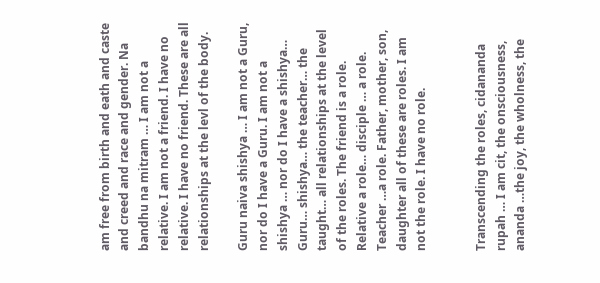am free from birth and eath and caste and creed and race and gender. Na bandhu na mitram … I am not a relative. I am not a friend. I have no relative. I have no friend. These are all relationships at the levl of the body.

Guru naiva shishya … I am not a Guru, nor do I have a Guru. I am not a shishya … nor do I have a shishya… Guru… shishya… the teacher… the taught… all relationships at the level of the roles. The friend is a role. Relative a role… disciple … a role. Teacher …a role. Father, mother, son, daughter all of these are roles. I am not the role. I have no role.


Transcending the roles, cidananda rupah … I am cit, the onsciousness, ananda …the joy, the wholness, the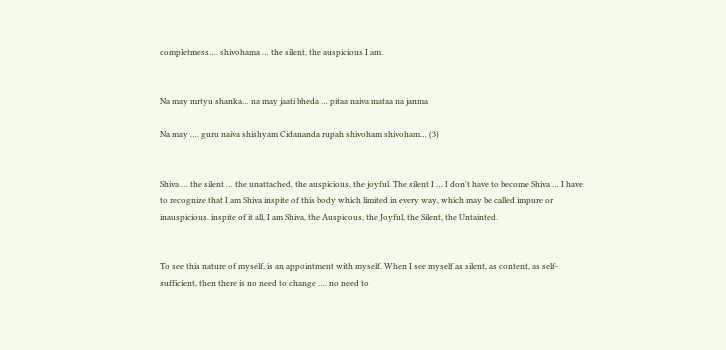completmess…. shivohama … the silent, the auspicious I am.


Na may mrtyu shanka… na may jaati bheda … pitaa naiva mataa na janma

Na may …. guru naiva shishyam Cidananda rupah shivoham shivoham… (3)


Shiva … the silent … the unattached, the auspicious, the joyful. The silent I … I don't have to become Shiva … I have to recognize that I am Shiva inspite of this body which limited in every way, which may be called impure or inauspicious. inspite of it all, I am Shiva, the Auspicous, the Joyful, the Silent, the Untainted.


To see this nature of myself, is an appointment with myself. When I see myself as silent, as content, as self-sufficient, then there is no need to change …. no need to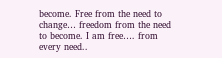become. Free from the need to change… freedom from the need to become. I am free…. from every need..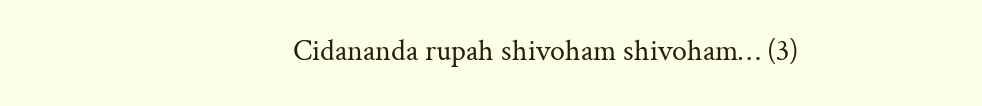Cidananda rupah shivoham shivoham… (3)